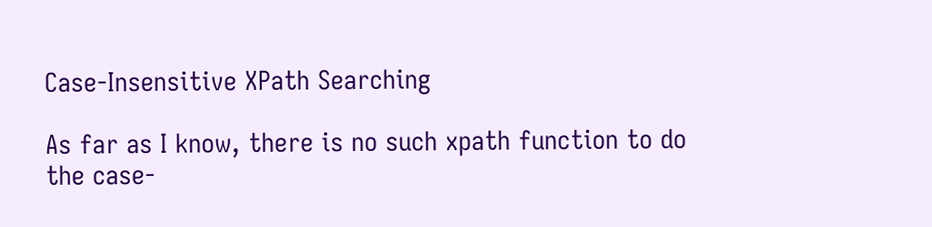Case-Insensitive XPath Searching

As far as I know, there is no such xpath function to do the case-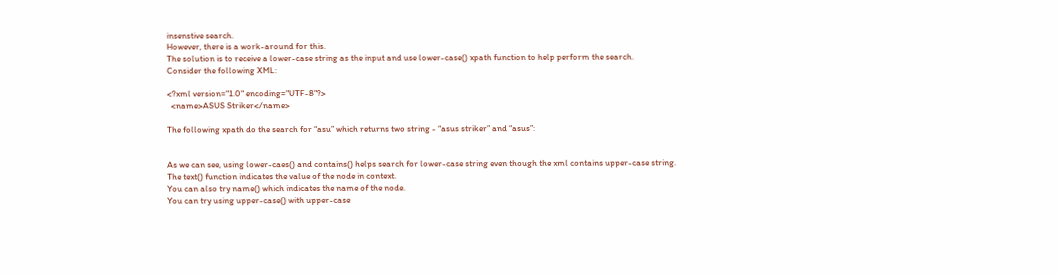insenstive search.
However, there is a work-around for this.
The solution is to receive a lower-case string as the input and use lower-case() xpath function to help perform the search.
Consider the following XML:

<?xml version="1.0" encoding="UTF-8"?>
  <name>ASUS Striker</name>

The following xpath do the search for “asu” which returns two string - “asus striker” and “asus”:


As we can see, using lower-caes() and contains() helps search for lower-case string even though the xml contains upper-case string.
The text() function indicates the value of the node in context.
You can also try name() which indicates the name of the node.
You can try using upper-case() with upper-case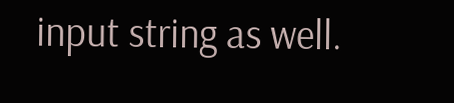input string as well.